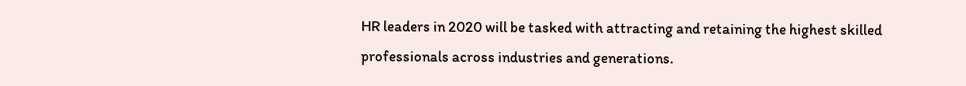HR leaders in 2020 will be tasked with attracting and retaining the highest skilled professionals across industries and generations.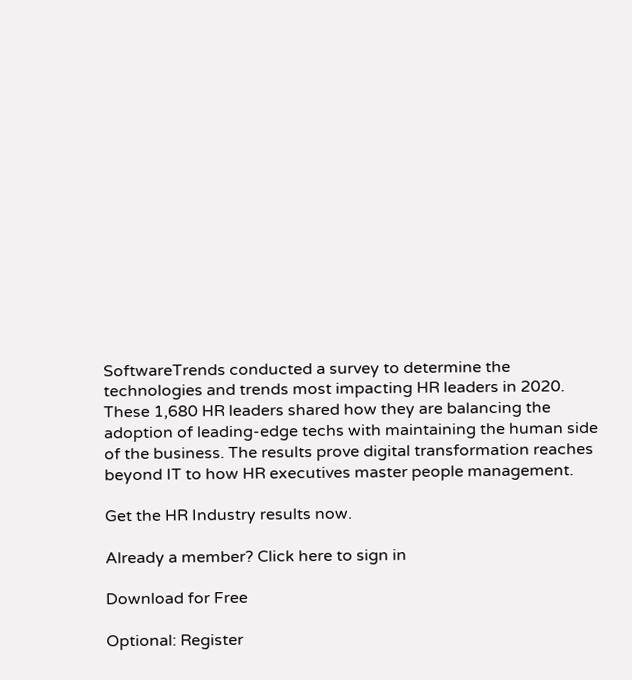SoftwareTrends conducted a survey to determine the technologies and trends most impacting HR leaders in 2020. These 1,680 HR leaders shared how they are balancing the adoption of leading-edge techs with maintaining the human side of the business. The results prove digital transformation reaches beyond IT to how HR executives master people management.

Get the HR Industry results now.

Already a member? Click here to sign in

Download for Free

Optional: Register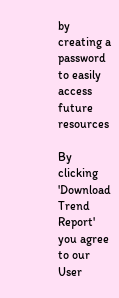by creating a password to easily access future resources

By clicking 'Download Trend Report' you agree to our User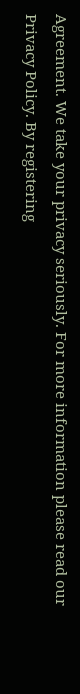Agreement. We take your privacy seriously. For more information please read our Privacy Policy. By registering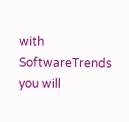with SoftwareTrends you will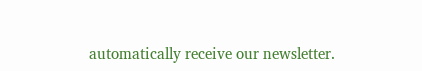automatically receive our newsletter.